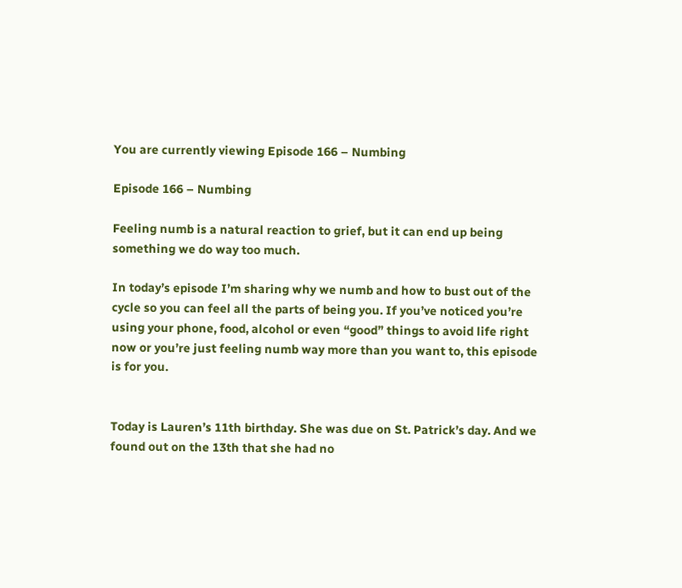You are currently viewing Episode 166 – Numbing

Episode 166 – Numbing

Feeling numb is a natural reaction to grief, but it can end up being something we do way too much.

In today’s episode I’m sharing why we numb and how to bust out of the cycle so you can feel all the parts of being you. If you’ve noticed you’re using your phone, food, alcohol or even “good” things to avoid life right now or you’re just feeling numb way more than you want to, this episode is for you.


Today is Lauren’s 11th birthday. She was due on St. Patrick’s day. And we found out on the 13th that she had no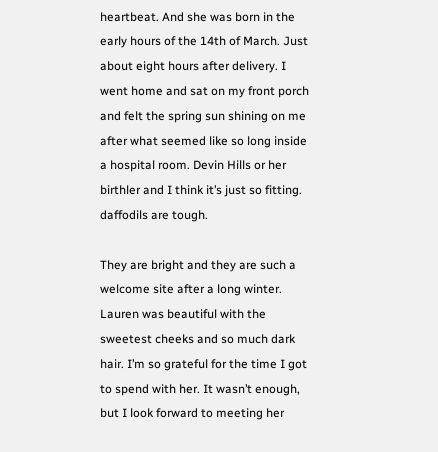heartbeat. And she was born in the early hours of the 14th of March. Just about eight hours after delivery. I went home and sat on my front porch and felt the spring sun shining on me after what seemed like so long inside a hospital room. Devin Hills or her birthler and I think it’s just so fitting. daffodils are tough.

They are bright and they are such a welcome site after a long winter. Lauren was beautiful with the sweetest cheeks and so much dark hair. I’m so grateful for the time I got to spend with her. It wasn’t enough, but I look forward to meeting her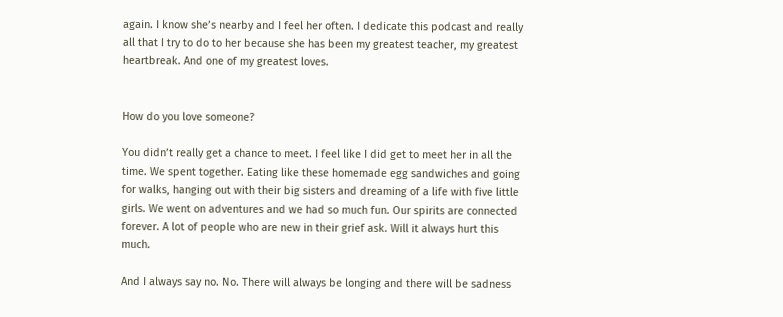again. I know she’s nearby and I feel her often. I dedicate this podcast and really all that I try to do to her because she has been my greatest teacher, my greatest heartbreak. And one of my greatest loves.


How do you love someone?

You didn’t really get a chance to meet. I feel like I did get to meet her in all the time. We spent together. Eating like these homemade egg sandwiches and going for walks, hanging out with their big sisters and dreaming of a life with five little girls. We went on adventures and we had so much fun. Our spirits are connected forever. A lot of people who are new in their grief ask. Will it always hurt this much.

And I always say no. No. There will always be longing and there will be sadness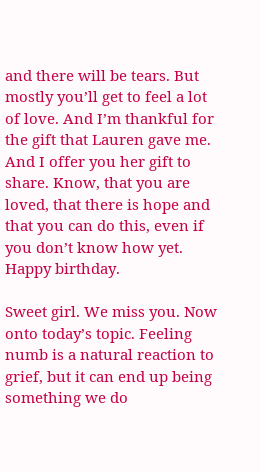and there will be tears. But mostly you’ll get to feel a lot of love. And I’m thankful for the gift that Lauren gave me. And I offer you her gift to share. Know, that you are loved, that there is hope and that you can do this, even if you don’t know how yet. Happy birthday.

Sweet girl. We miss you. Now onto today’s topic. Feeling numb is a natural reaction to grief, but it can end up being something we do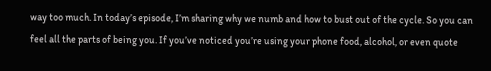way too much. In today’s episode, I’m sharing why we numb and how to bust out of the cycle. So you can feel all the parts of being you. If you’ve noticed you’re using your phone food, alcohol, or even quote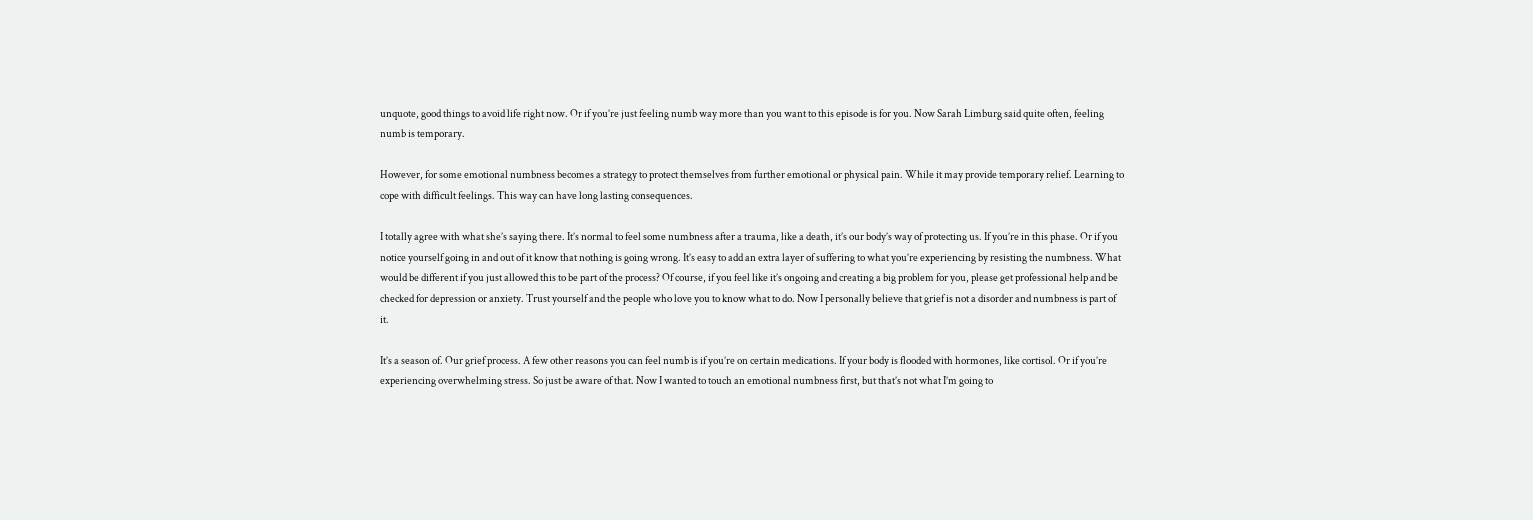unquote, good things to avoid life right now. Or if you’re just feeling numb way more than you want to this episode is for you. Now Sarah Limburg said quite often, feeling numb is temporary.

However, for some emotional numbness becomes a strategy to protect themselves from further emotional or physical pain. While it may provide temporary relief. Learning to cope with difficult feelings. This way can have long lasting consequences.

I totally agree with what she’s saying there. It’s normal to feel some numbness after a trauma, like a death, it’s our body’s way of protecting us. If you’re in this phase. Or if you notice yourself going in and out of it know that nothing is going wrong. It’s easy to add an extra layer of suffering to what you’re experiencing by resisting the numbness. What would be different if you just allowed this to be part of the process? Of course, if you feel like it’s ongoing and creating a big problem for you, please get professional help and be checked for depression or anxiety. Trust yourself and the people who love you to know what to do. Now I personally believe that grief is not a disorder and numbness is part of it.

It’s a season of. Our grief process. A few other reasons you can feel numb is if you’re on certain medications. If your body is flooded with hormones, like cortisol. Or if you’re experiencing overwhelming stress. So just be aware of that. Now I wanted to touch an emotional numbness first, but that’s not what I’m going to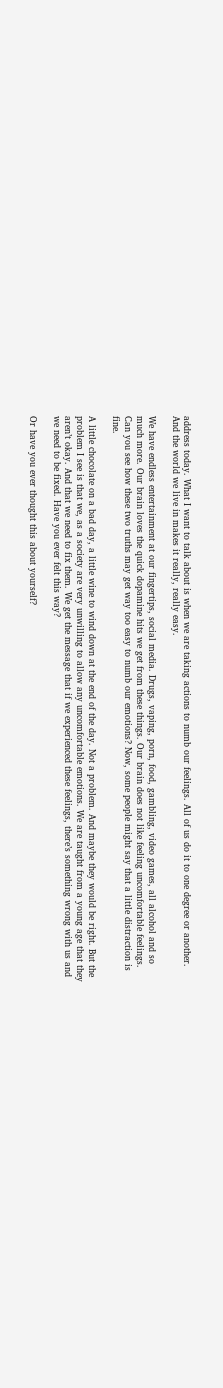address today. What I want to talk about is when we are taking actions to numb our feelings. All of us do it to one degree or another. And the world we live in makes it really, really easy.

We have endless entertainment at our fingertips, social media. Drugs, vaping, porn, food, gambling, video games, all alcohol and so much more. Our brain loves the quick dopamine hits we get from these things. Our brain does not like feeling uncomfortable feelings. Can you see how these two truths may get way too easy to numb our emotions? Now, some people might say that a little distraction is fine.

A little chocolate on a bad day, a little wine to wind down at the end of the day. Not a problem. And maybe they would be right. But the problem I see is that we, as a society are very unwilling to allow any uncomfortable emotions. We are taught from a young age that they aren’t okay. And that we need to fix them. We get the message that if we experienced these feelings, there’s something wrong with us and we need to be fixed. Have you ever felt this way?

Or have you ever thought this about yourself?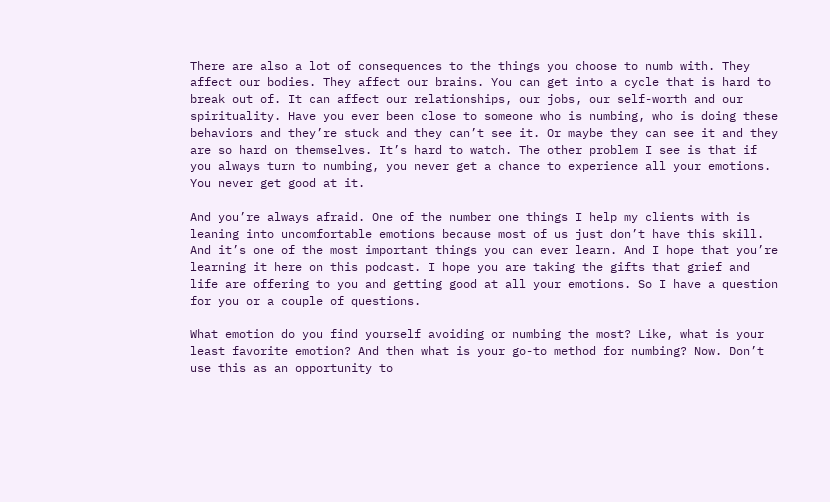There are also a lot of consequences to the things you choose to numb with. They affect our bodies. They affect our brains. You can get into a cycle that is hard to break out of. It can affect our relationships, our jobs, our self-worth and our spirituality. Have you ever been close to someone who is numbing, who is doing these behaviors and they’re stuck and they can’t see it. Or maybe they can see it and they are so hard on themselves. It’s hard to watch. The other problem I see is that if you always turn to numbing, you never get a chance to experience all your emotions. You never get good at it.

And you’re always afraid. One of the number one things I help my clients with is leaning into uncomfortable emotions because most of us just don’t have this skill. And it’s one of the most important things you can ever learn. And I hope that you’re learning it here on this podcast. I hope you are taking the gifts that grief and life are offering to you and getting good at all your emotions. So I have a question for you or a couple of questions.

What emotion do you find yourself avoiding or numbing the most? Like, what is your least favorite emotion? And then what is your go-to method for numbing? Now. Don’t use this as an opportunity to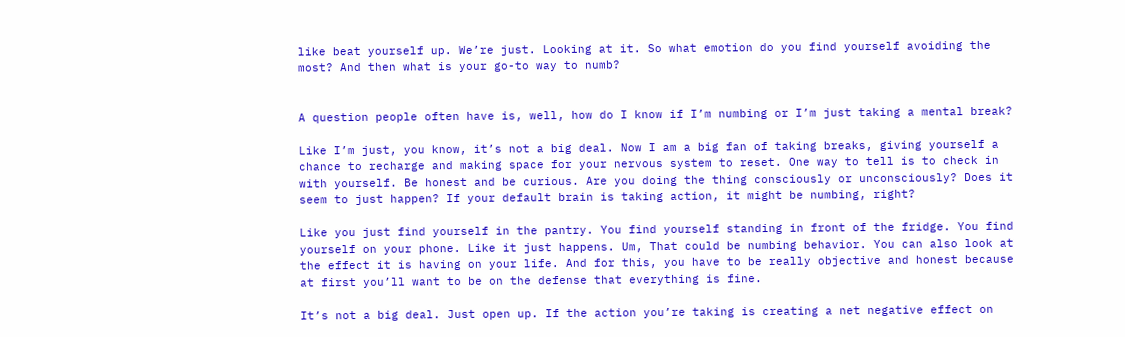like beat yourself up. We’re just. Looking at it. So what emotion do you find yourself avoiding the most? And then what is your go-to way to numb?


A question people often have is, well, how do I know if I’m numbing or I’m just taking a mental break?

Like I’m just, you know, it’s not a big deal. Now I am a big fan of taking breaks, giving yourself a chance to recharge and making space for your nervous system to reset. One way to tell is to check in with yourself. Be honest and be curious. Are you doing the thing consciously or unconsciously? Does it seem to just happen? If your default brain is taking action, it might be numbing, right?

Like you just find yourself in the pantry. You find yourself standing in front of the fridge. You find yourself on your phone. Like it just happens. Um, That could be numbing behavior. You can also look at the effect it is having on your life. And for this, you have to be really objective and honest because at first you’ll want to be on the defense that everything is fine.

It’s not a big deal. Just open up. If the action you’re taking is creating a net negative effect on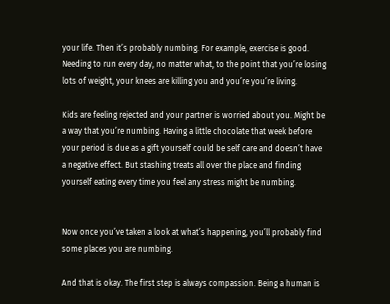your life. Then it’s probably numbing. For example, exercise is good. Needing to run every day, no matter what, to the point that you’re losing lots of weight, your knees are killing you and you’re you’re living.

Kids are feeling rejected and your partner is worried about you. Might be a way that you’re numbing. Having a little chocolate that week before your period is due as a gift yourself could be self care and doesn’t have a negative effect. But stashing treats all over the place and finding yourself eating every time you feel any stress might be numbing.


Now once you’ve taken a look at what’s happening, you’ll probably find some places you are numbing.

And that is okay. The first step is always compassion. Being a human is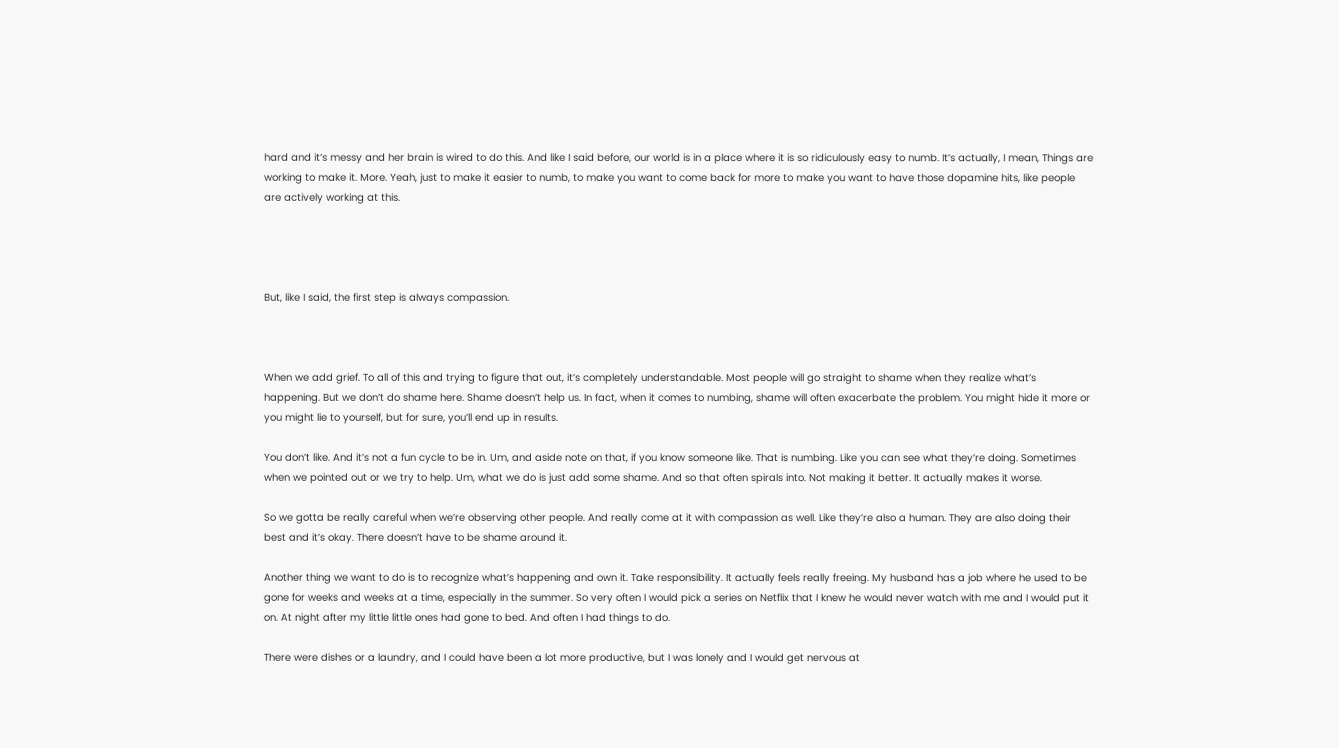hard and it’s messy and her brain is wired to do this. And like I said before, our world is in a place where it is so ridiculously easy to numb. It’s actually, I mean, Things are working to make it. More. Yeah, just to make it easier to numb, to make you want to come back for more to make you want to have those dopamine hits, like people are actively working at this.




But, like I said, the first step is always compassion.



When we add grief. To all of this and trying to figure that out, it’s completely understandable. Most people will go straight to shame when they realize what’s happening. But we don’t do shame here. Shame doesn’t help us. In fact, when it comes to numbing, shame will often exacerbate the problem. You might hide it more or you might lie to yourself, but for sure, you’ll end up in results.

You don’t like. And it’s not a fun cycle to be in. Um, and aside note on that, if you know someone like. That is numbing. Like you can see what they’re doing. Sometimes when we pointed out or we try to help. Um, what we do is just add some shame. And so that often spirals into. Not making it better. It actually makes it worse.

So we gotta be really careful when we’re observing other people. And really come at it with compassion as well. Like they’re also a human. They are also doing their best and it’s okay. There doesn’t have to be shame around it.

Another thing we want to do is to recognize what’s happening and own it. Take responsibility. It actually feels really freeing. My husband has a job where he used to be gone for weeks and weeks at a time, especially in the summer. So very often I would pick a series on Netflix that I knew he would never watch with me and I would put it on. At night after my little little ones had gone to bed. And often I had things to do.

There were dishes or a laundry, and I could have been a lot more productive, but I was lonely and I would get nervous at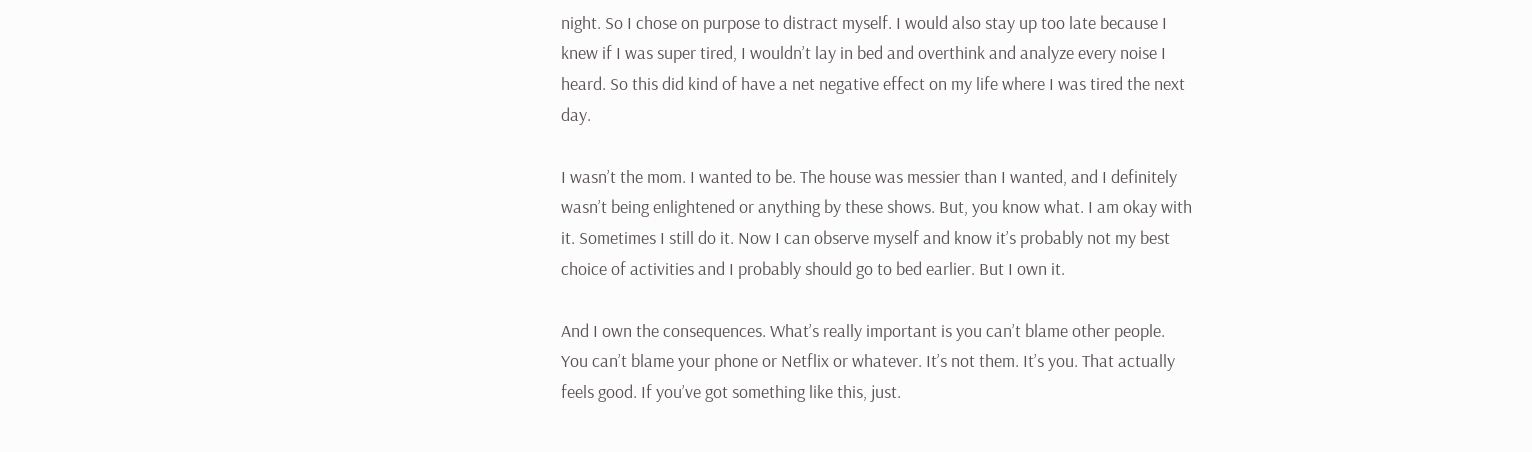night. So I chose on purpose to distract myself. I would also stay up too late because I knew if I was super tired, I wouldn’t lay in bed and overthink and analyze every noise I heard. So this did kind of have a net negative effect on my life where I was tired the next day.

I wasn’t the mom. I wanted to be. The house was messier than I wanted, and I definitely wasn’t being enlightened or anything by these shows. But, you know what. I am okay with it. Sometimes I still do it. Now I can observe myself and know it’s probably not my best choice of activities and I probably should go to bed earlier. But I own it.

And I own the consequences. What’s really important is you can’t blame other people. You can’t blame your phone or Netflix or whatever. It’s not them. It’s you. That actually feels good. If you’ve got something like this, just.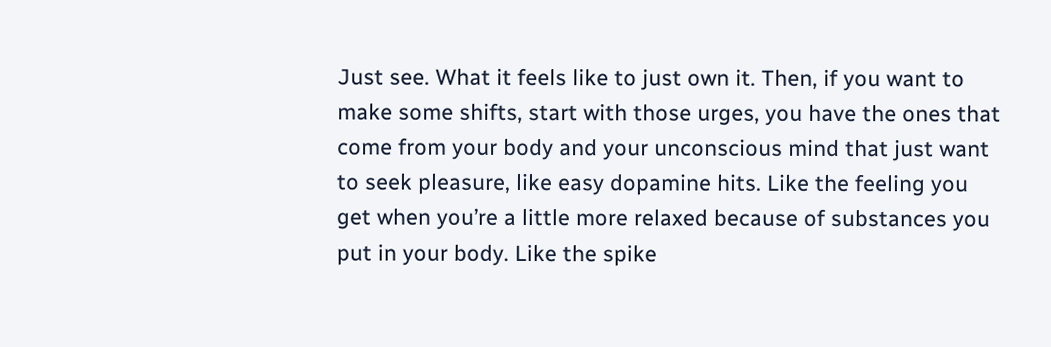Just see. What it feels like to just own it. Then, if you want to make some shifts, start with those urges, you have the ones that come from your body and your unconscious mind that just want to seek pleasure, like easy dopamine hits. Like the feeling you get when you’re a little more relaxed because of substances you put in your body. Like the spike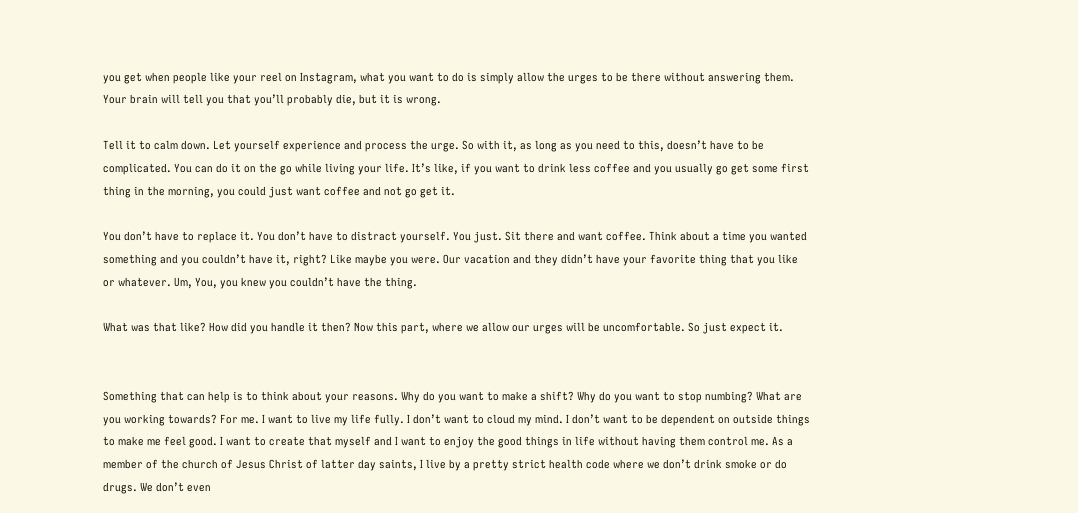you get when people like your reel on Instagram, what you want to do is simply allow the urges to be there without answering them. Your brain will tell you that you’ll probably die, but it is wrong.

Tell it to calm down. Let yourself experience and process the urge. So with it, as long as you need to this, doesn’t have to be complicated. You can do it on the go while living your life. It’s like, if you want to drink less coffee and you usually go get some first thing in the morning, you could just want coffee and not go get it.

You don’t have to replace it. You don’t have to distract yourself. You just. Sit there and want coffee. Think about a time you wanted something and you couldn’t have it, right? Like maybe you were. Our vacation and they didn’t have your favorite thing that you like or whatever. Um, You, you knew you couldn’t have the thing.

What was that like? How did you handle it then? Now this part, where we allow our urges will be uncomfortable. So just expect it.


Something that can help is to think about your reasons. Why do you want to make a shift? Why do you want to stop numbing? What are you working towards? For me. I want to live my life fully. I don’t want to cloud my mind. I don’t want to be dependent on outside things to make me feel good. I want to create that myself and I want to enjoy the good things in life without having them control me. As a member of the church of Jesus Christ of latter day saints, I live by a pretty strict health code where we don’t drink smoke or do drugs. We don’t even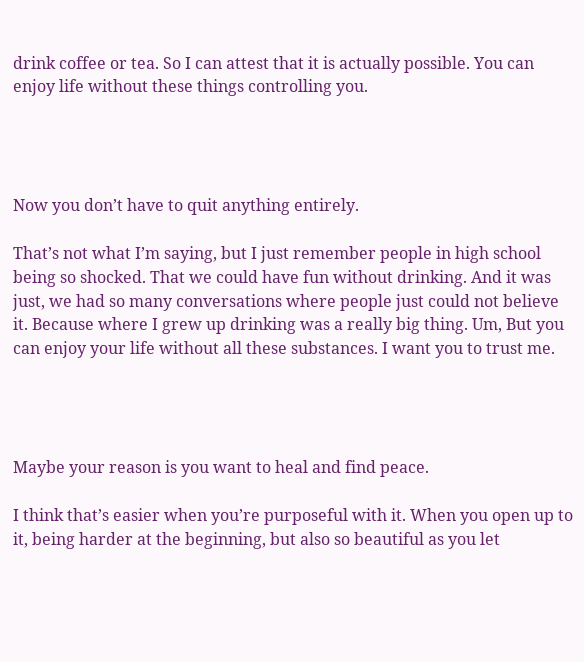drink coffee or tea. So I can attest that it is actually possible. You can enjoy life without these things controlling you.




Now you don’t have to quit anything entirely.

That’s not what I’m saying, but I just remember people in high school being so shocked. That we could have fun without drinking. And it was just, we had so many conversations where people just could not believe it. Because where I grew up drinking was a really big thing. Um, But you can enjoy your life without all these substances. I want you to trust me.




Maybe your reason is you want to heal and find peace.

I think that’s easier when you’re purposeful with it. When you open up to it, being harder at the beginning, but also so beautiful as you let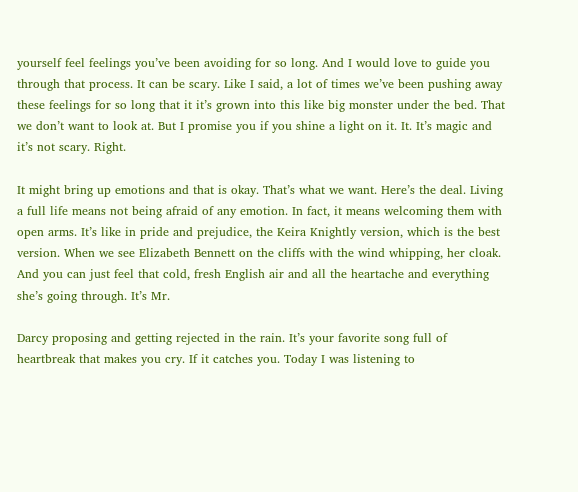yourself feel feelings you’ve been avoiding for so long. And I would love to guide you through that process. It can be scary. Like I said, a lot of times we’ve been pushing away these feelings for so long that it it’s grown into this like big monster under the bed. That we don’t want to look at. But I promise you if you shine a light on it. It. It’s magic and it’s not scary. Right.

It might bring up emotions and that is okay. That’s what we want. Here’s the deal. Living a full life means not being afraid of any emotion. In fact, it means welcoming them with open arms. It’s like in pride and prejudice, the Keira Knightly version, which is the best version. When we see Elizabeth Bennett on the cliffs with the wind whipping, her cloak. And you can just feel that cold, fresh English air and all the heartache and everything she’s going through. It’s Mr.

Darcy proposing and getting rejected in the rain. It’s your favorite song full of heartbreak that makes you cry. If it catches you. Today I was listening to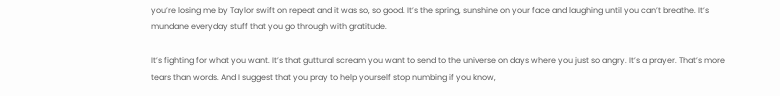you’re losing me by Taylor swift on repeat and it was so, so good. It’s the spring, sunshine on your face and laughing until you can’t breathe. It’s mundane everyday stuff that you go through with gratitude.

It’s fighting for what you want. It’s that guttural scream you want to send to the universe on days where you just so angry. It’s a prayer. That’s more tears than words. And I suggest that you pray to help yourself stop numbing if you know,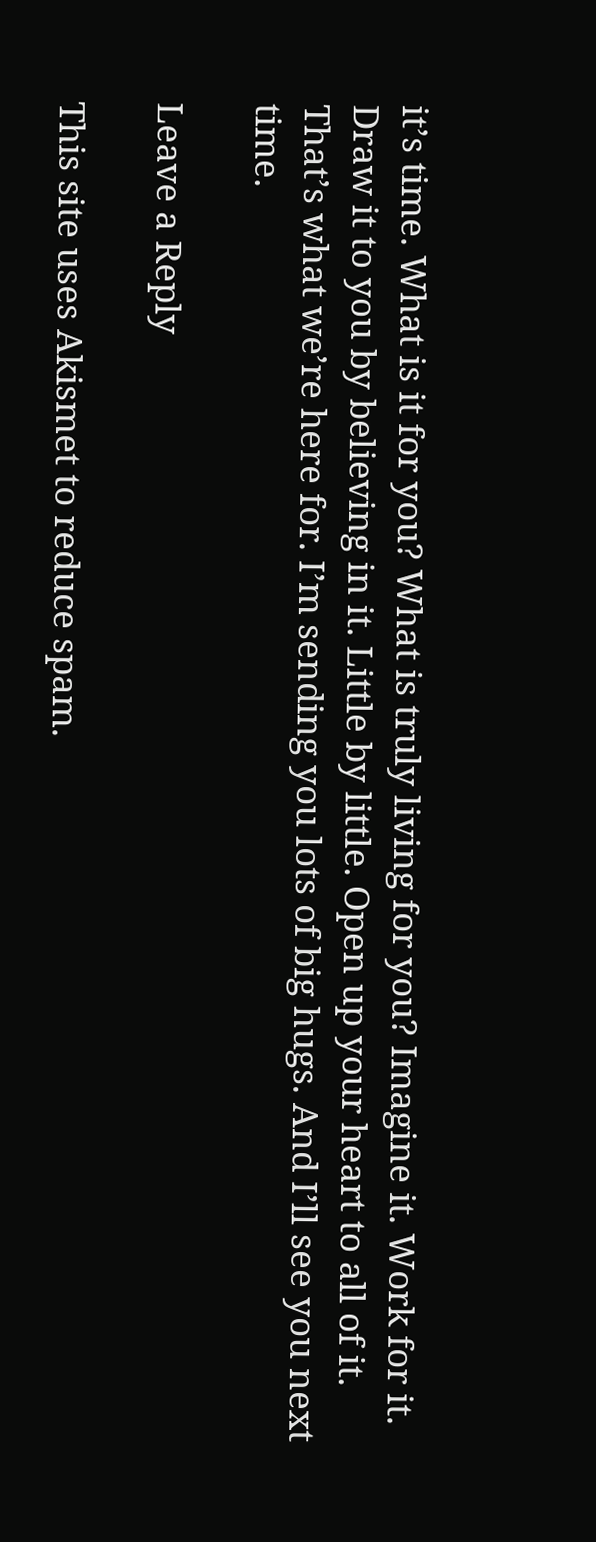it’s time. What is it for you? What is truly living for you? Imagine it. Work for it. Draw it to you by believing in it. Little by little. Open up your heart to all of it. That’s what we’re here for. I’m sending you lots of big hugs. And I’ll see you next time.

Leave a Reply

This site uses Akismet to reduce spam.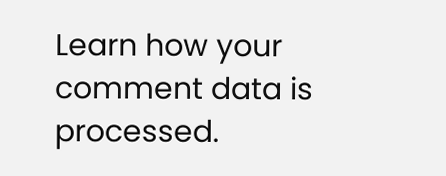Learn how your comment data is processed.